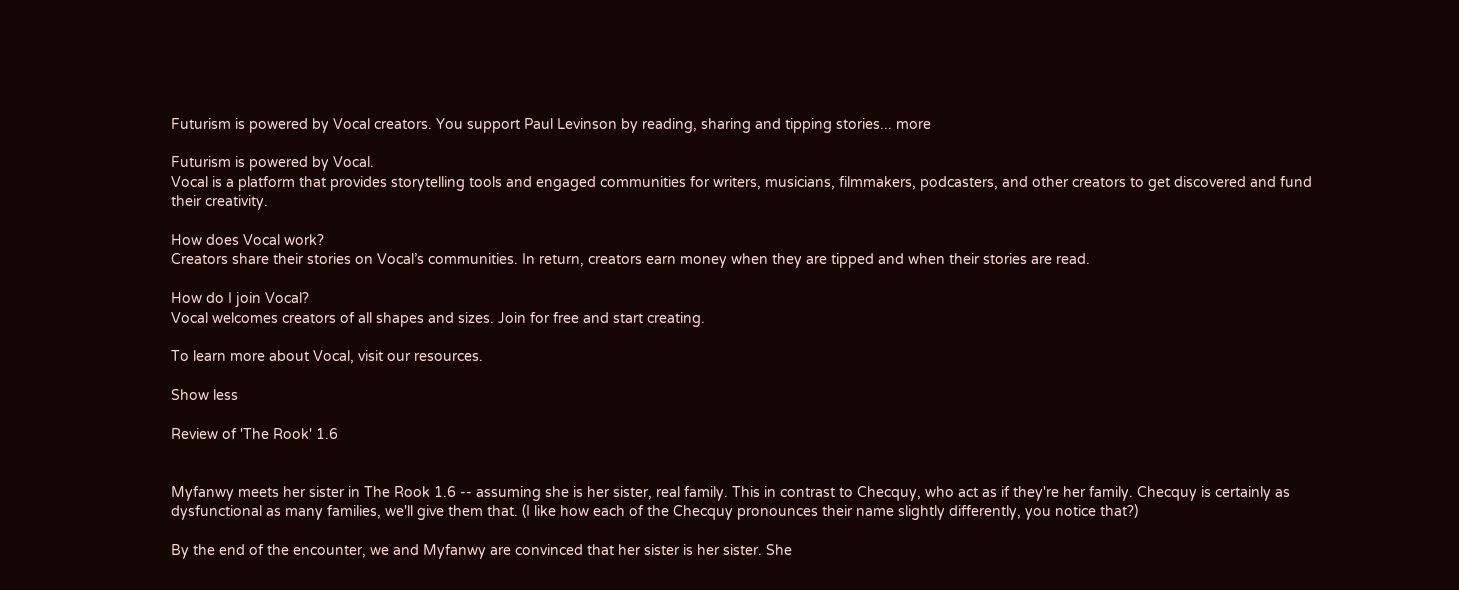Futurism is powered by Vocal creators. You support Paul Levinson by reading, sharing and tipping stories... more

Futurism is powered by Vocal.
Vocal is a platform that provides storytelling tools and engaged communities for writers, musicians, filmmakers, podcasters, and other creators to get discovered and fund their creativity.

How does Vocal work?
Creators share their stories on Vocal’s communities. In return, creators earn money when they are tipped and when their stories are read.

How do I join Vocal?
Vocal welcomes creators of all shapes and sizes. Join for free and start creating.

To learn more about Vocal, visit our resources.

Show less

Review of 'The Rook' 1.6


Myfanwy meets her sister in The Rook 1.6 -- assuming she is her sister, real family. This in contrast to Checquy, who act as if they're her family. Checquy is certainly as dysfunctional as many families, we'll give them that. (I like how each of the Checquy pronounces their name slightly differently, you notice that?)

By the end of the encounter, we and Myfanwy are convinced that her sister is her sister. She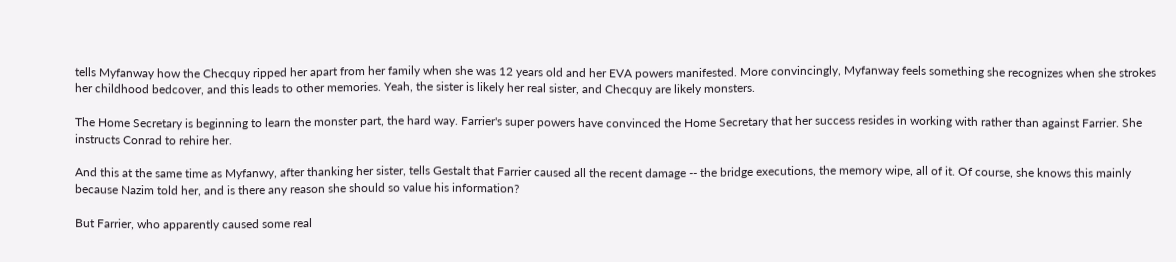tells Myfanway how the Checquy ripped her apart from her family when she was 12 years old and her EVA powers manifested. More convincingly, Myfanway feels something she recognizes when she strokes her childhood bedcover, and this leads to other memories. Yeah, the sister is likely her real sister, and Checquy are likely monsters.

The Home Secretary is beginning to learn the monster part, the hard way. Farrier's super powers have convinced the Home Secretary that her success resides in working with rather than against Farrier. She instructs Conrad to rehire her.

And this at the same time as Myfanwy, after thanking her sister, tells Gestalt that Farrier caused all the recent damage -- the bridge executions, the memory wipe, all of it. Of course, she knows this mainly because Nazim told her, and is there any reason she should so value his information?

But Farrier, who apparently caused some real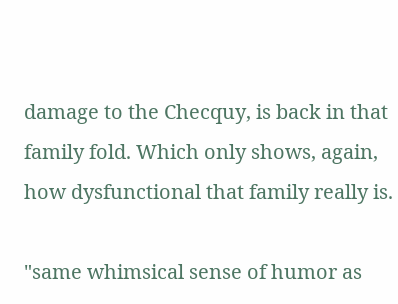damage to the Checquy, is back in that family fold. Which only shows, again, how dysfunctional that family really is.

"same whimsical sense of humor as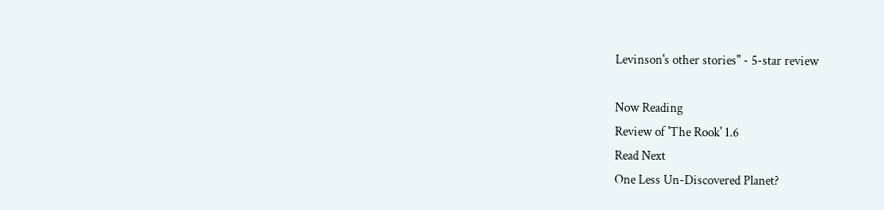Levinson's other stories" - 5-star review

Now Reading
Review of 'The Rook' 1.6
Read Next
One Less Un-Discovered Planet?